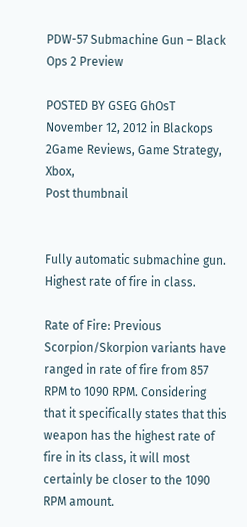PDW-57 Submachine Gun – Black Ops 2 Preview

POSTED BY GSEG GhOsT November 12, 2012 in Blackops 2Game Reviews, Game Strategy, Xbox,
Post thumbnail


Fully automatic submachine gun. Highest rate of fire in class.

Rate of Fire: Previous Scorpion/Skorpion variants have ranged in rate of fire from 857 RPM to 1090 RPM. Considering that it specifically states that this weapon has the highest rate of fire in its class, it will most certainly be closer to the 1090 RPM amount.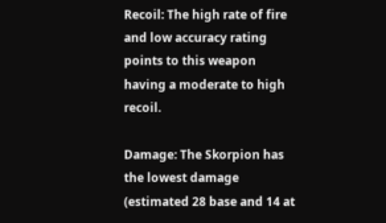Recoil: The high rate of fire and low accuracy rating points to this weapon having a moderate to high recoil.

Damage: The Skorpion has the lowest damage (estimated 28 base and 14 at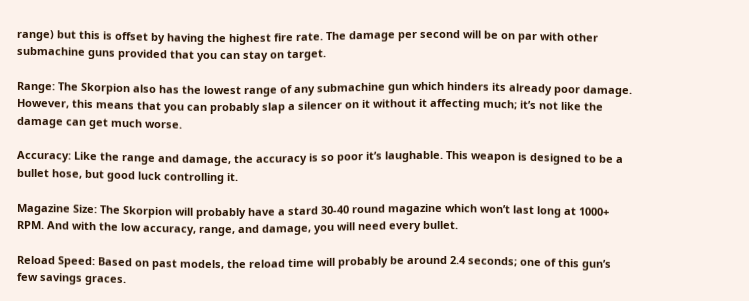range) but this is offset by having the highest fire rate. The damage per second will be on par with other submachine guns provided that you can stay on target.

Range: The Skorpion also has the lowest range of any submachine gun which hinders its already poor damage. However, this means that you can probably slap a silencer on it without it affecting much; it’s not like the damage can get much worse.

Accuracy: Like the range and damage, the accuracy is so poor it’s laughable. This weapon is designed to be a bullet hose, but good luck controlling it.

Magazine Size: The Skorpion will probably have a stard 30-40 round magazine which won’t last long at 1000+ RPM. And with the low accuracy, range, and damage, you will need every bullet.

Reload Speed: Based on past models, the reload time will probably be around 2.4 seconds; one of this gun’s few savings graces.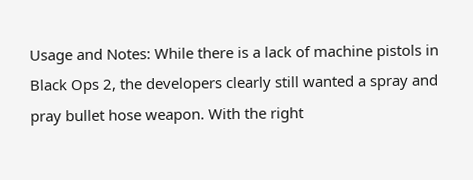Usage and Notes: While there is a lack of machine pistols in Black Ops 2, the developers clearly still wanted a spray and pray bullet hose weapon. With the right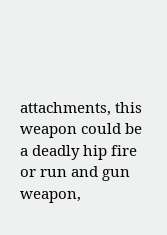attachments, this weapon could be a deadly hip fire or run and gun weapon,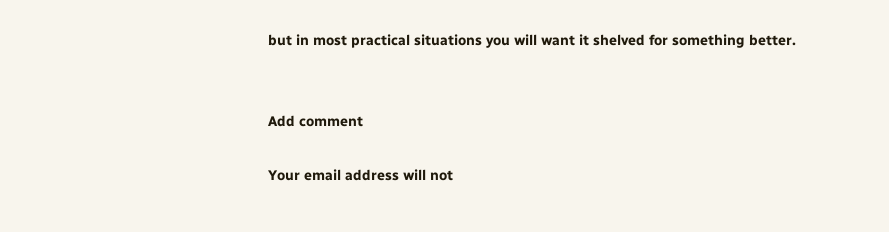but in most practical situations you will want it shelved for something better.


Add comment

Your email address will not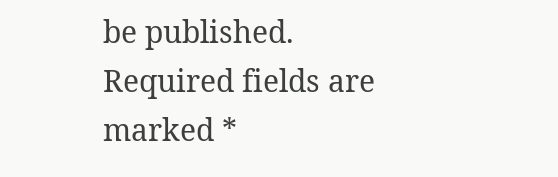be published. Required fields are marked *